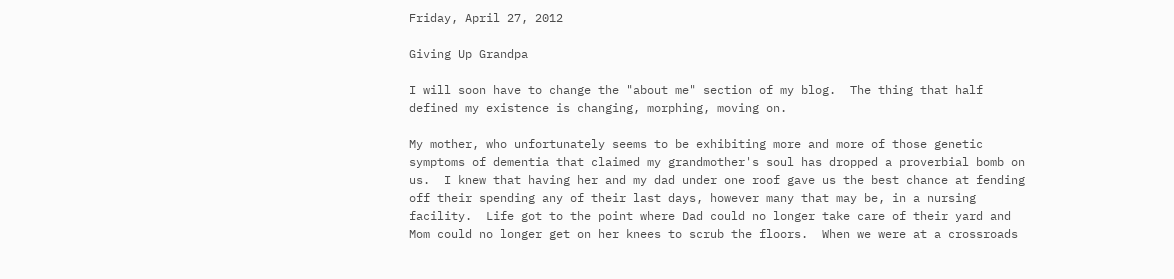Friday, April 27, 2012

Giving Up Grandpa

I will soon have to change the "about me" section of my blog.  The thing that half defined my existence is changing, morphing, moving on.

My mother, who unfortunately seems to be exhibiting more and more of those genetic symptoms of dementia that claimed my grandmother's soul has dropped a proverbial bomb on us.  I knew that having her and my dad under one roof gave us the best chance at fending off their spending any of their last days, however many that may be, in a nursing facility.  Life got to the point where Dad could no longer take care of their yard and Mom could no longer get on her knees to scrub the floors.  When we were at a crossroads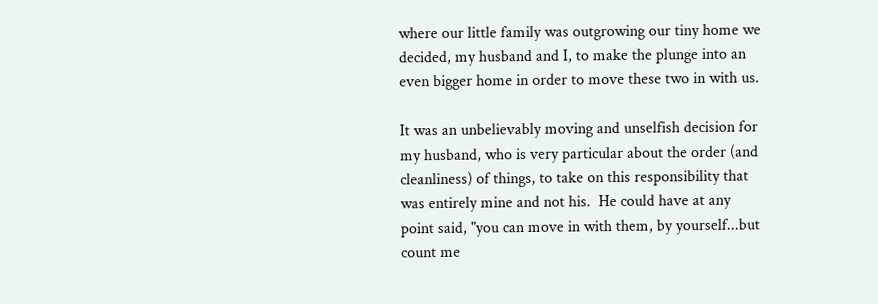where our little family was outgrowing our tiny home we decided, my husband and I, to make the plunge into an even bigger home in order to move these two in with us.

It was an unbelievably moving and unselfish decision for my husband, who is very particular about the order (and cleanliness) of things, to take on this responsibility that was entirely mine and not his.  He could have at any point said, "you can move in with them, by yourself...but count me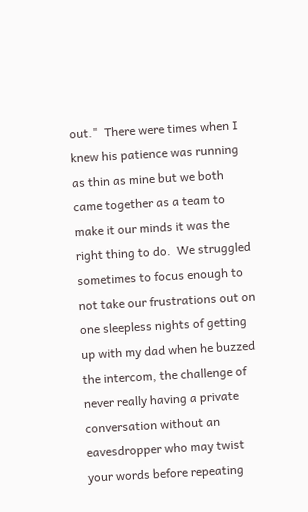out."  There were times when I knew his patience was running as thin as mine but we both came together as a team to make it our minds it was the right thing to do.  We struggled sometimes to focus enough to not take our frustrations out on one sleepless nights of getting up with my dad when he buzzed the intercom, the challenge of never really having a private conversation without an eavesdropper who may twist your words before repeating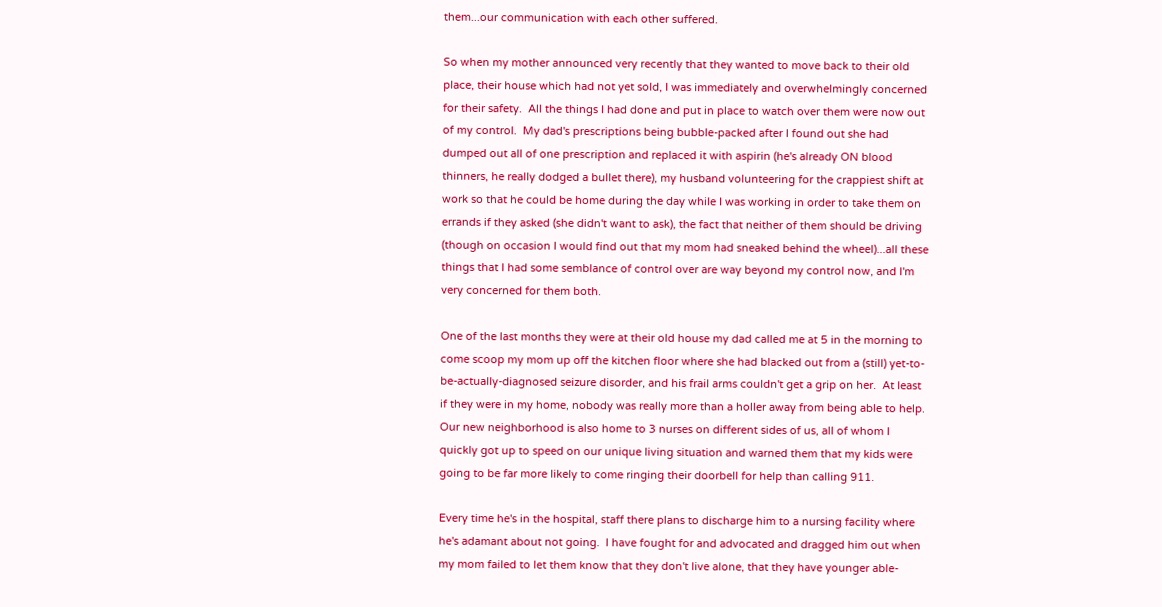them...our communication with each other suffered.

So when my mother announced very recently that they wanted to move back to their old place, their house which had not yet sold, I was immediately and overwhelmingly concerned for their safety.  All the things I had done and put in place to watch over them were now out of my control.  My dad's prescriptions being bubble-packed after I found out she had dumped out all of one prescription and replaced it with aspirin (he's already ON blood thinners, he really dodged a bullet there), my husband volunteering for the crappiest shift at work so that he could be home during the day while I was working in order to take them on errands if they asked (she didn't want to ask), the fact that neither of them should be driving (though on occasion I would find out that my mom had sneaked behind the wheel)...all these things that I had some semblance of control over are way beyond my control now, and I'm very concerned for them both.

One of the last months they were at their old house my dad called me at 5 in the morning to come scoop my mom up off the kitchen floor where she had blacked out from a (still) yet-to-be-actually-diagnosed seizure disorder, and his frail arms couldn't get a grip on her.  At least if they were in my home, nobody was really more than a holler away from being able to help.  Our new neighborhood is also home to 3 nurses on different sides of us, all of whom I quickly got up to speed on our unique living situation and warned them that my kids were going to be far more likely to come ringing their doorbell for help than calling 911.

Every time he's in the hospital, staff there plans to discharge him to a nursing facility where he's adamant about not going.  I have fought for and advocated and dragged him out when my mom failed to let them know that they don't live alone, that they have younger able-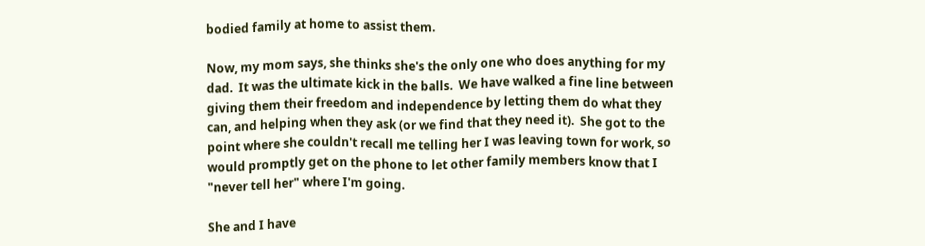bodied family at home to assist them.

Now, my mom says, she thinks she's the only one who does anything for my dad.  It was the ultimate kick in the balls.  We have walked a fine line between giving them their freedom and independence by letting them do what they can, and helping when they ask (or we find that they need it).  She got to the point where she couldn't recall me telling her I was leaving town for work, so would promptly get on the phone to let other family members know that I "never tell her" where I'm going.

She and I have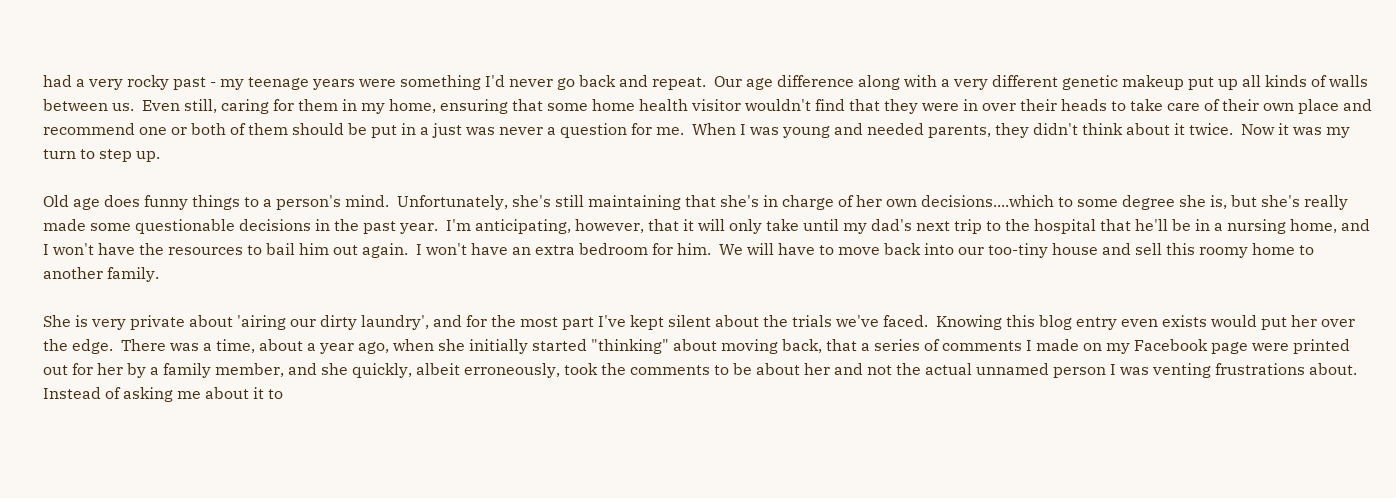had a very rocky past - my teenage years were something I'd never go back and repeat.  Our age difference along with a very different genetic makeup put up all kinds of walls between us.  Even still, caring for them in my home, ensuring that some home health visitor wouldn't find that they were in over their heads to take care of their own place and recommend one or both of them should be put in a just was never a question for me.  When I was young and needed parents, they didn't think about it twice.  Now it was my turn to step up.

Old age does funny things to a person's mind.  Unfortunately, she's still maintaining that she's in charge of her own decisions....which to some degree she is, but she's really made some questionable decisions in the past year.  I'm anticipating, however, that it will only take until my dad's next trip to the hospital that he'll be in a nursing home, and I won't have the resources to bail him out again.  I won't have an extra bedroom for him.  We will have to move back into our too-tiny house and sell this roomy home to another family.

She is very private about 'airing our dirty laundry', and for the most part I've kept silent about the trials we've faced.  Knowing this blog entry even exists would put her over the edge.  There was a time, about a year ago, when she initially started "thinking" about moving back, that a series of comments I made on my Facebook page were printed out for her by a family member, and she quickly, albeit erroneously, took the comments to be about her and not the actual unnamed person I was venting frustrations about.  Instead of asking me about it to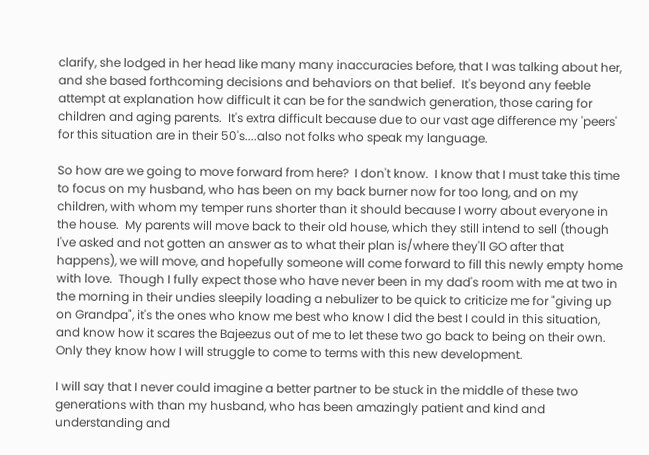clarify, she lodged in her head like many many inaccuracies before, that I was talking about her, and she based forthcoming decisions and behaviors on that belief.  It's beyond any feeble attempt at explanation how difficult it can be for the sandwich generation, those caring for children and aging parents.  It's extra difficult because due to our vast age difference my 'peers' for this situation are in their 50's....also not folks who speak my language.

So how are we going to move forward from here?  I don't know.  I know that I must take this time to focus on my husband, who has been on my back burner now for too long, and on my children, with whom my temper runs shorter than it should because I worry about everyone in the house.  My parents will move back to their old house, which they still intend to sell (though I've asked and not gotten an answer as to what their plan is/where they'll GO after that happens), we will move, and hopefully someone will come forward to fill this newly empty home with love.  Though I fully expect those who have never been in my dad's room with me at two in the morning in their undies sleepily loading a nebulizer to be quick to criticize me for "giving up on Grandpa", it's the ones who know me best who know I did the best I could in this situation, and know how it scares the Bajeezus out of me to let these two go back to being on their own.  Only they know how I will struggle to come to terms with this new development.

I will say that I never could imagine a better partner to be stuck in the middle of these two generations with than my husband, who has been amazingly patient and kind and understanding and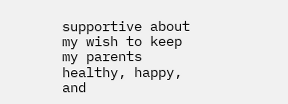supportive about my wish to keep my parents healthy, happy, and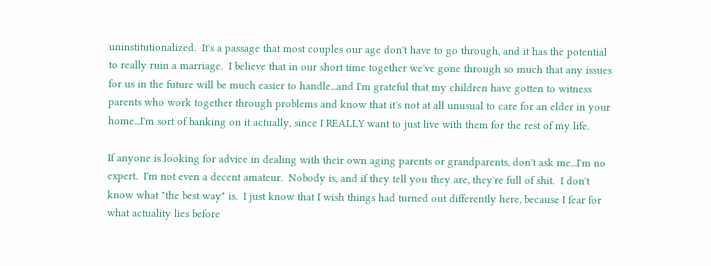uninstitutionalized.  It's a passage that most couples our age don't have to go through, and it has the potential to really ruin a marriage.  I believe that in our short time together we've gone through so much that any issues for us in the future will be much easier to handle...and I'm grateful that my children have gotten to witness parents who work together through problems and know that it's not at all unusual to care for an elder in your home...I'm sort of banking on it actually, since I REALLY want to just live with them for the rest of my life.

If anyone is looking for advice in dealing with their own aging parents or grandparents, don't ask me...I'm no expert.  I'm not even a decent amateur.  Nobody is, and if they tell you they are, they're full of shit.  I don't know what "the best way" is.  I just know that I wish things had turned out differently here, because I fear for what actuality lies before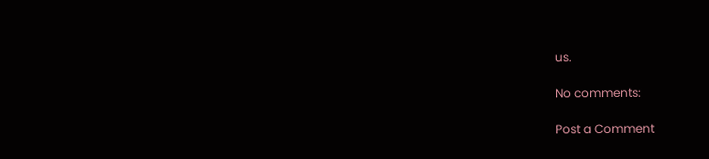us.

No comments:

Post a Comment